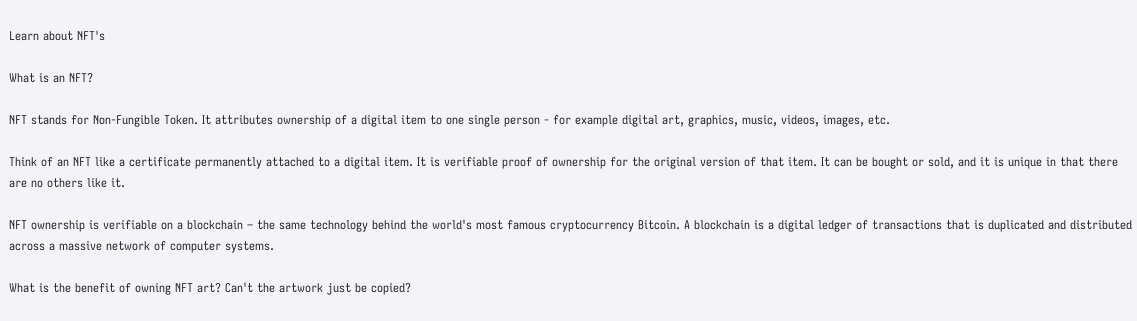Learn about NFT's

What is an NFT?

NFT stands for Non-Fungible Token. It attributes ownership of a digital item to one single person - for example digital art, graphics, music, videos, images, etc.

Think of an NFT like a certificate permanently attached to a digital item. It is verifiable proof of ownership for the original version of that item. It can be bought or sold, and it is unique in that there are no others like it.

NFT ownership is verifiable on a blockchain – the same technology behind the world's most famous cryptocurrency Bitcoin. A blockchain is a digital ledger of transactions that is duplicated and distributed across a massive network of computer systems.

What is the benefit of owning NFT art? Can't the artwork just be copied?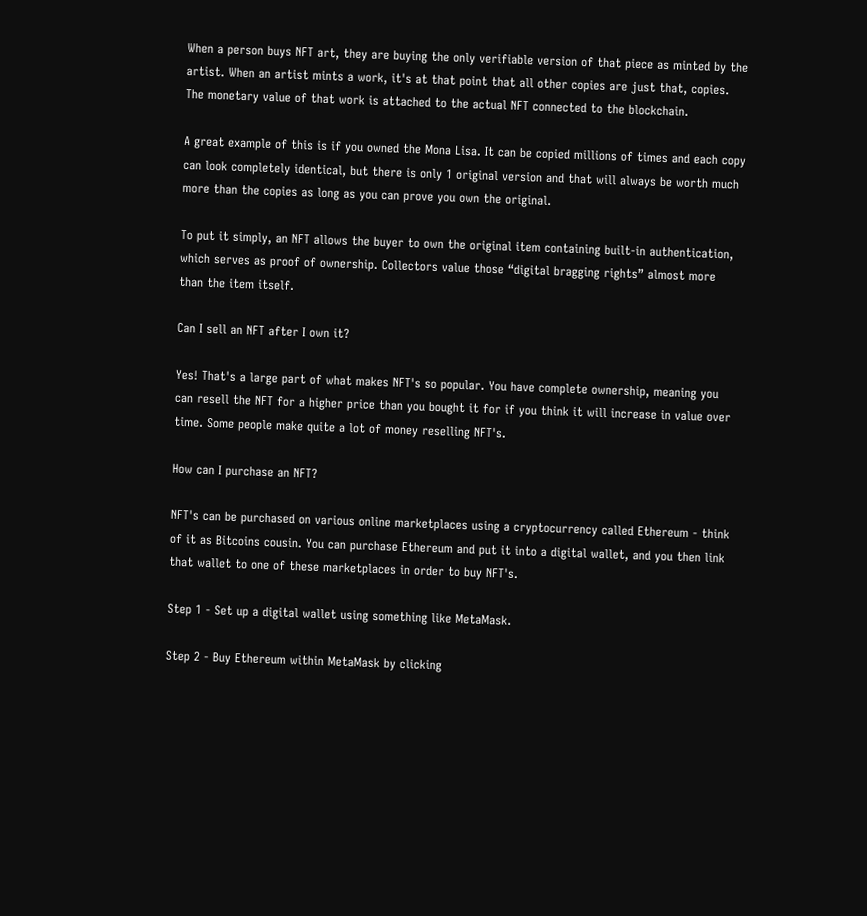When a person buys NFT art, they are buying the only verifiable version of that piece as minted by the artist. When an artist mints a work, it's at that point that all other copies are just that, copies. The monetary value of that work is attached to the actual NFT connected to the blockchain.

A great example of this is if you owned the Mona Lisa. It can be copied millions of times and each copy can look completely identical, but there is only 1 original version and that will always be worth much more than the copies as long as you can prove you own the original.

To put it simply, an NFT allows the buyer to own the original item containing built-in authentication, which serves as proof of ownership. Collectors value those “digital bragging rights” almost more than the item itself.

Can I sell an NFT after I own it?

Yes! That's a large part of what makes NFT's so popular. You have complete ownership, meaning you can resell the NFT for a higher price than you bought it for if you think it will increase in value over time. Some people make quite a lot of money reselling NFT's.

How can I purchase an NFT?

NFT's can be purchased on various online marketplaces using a cryptocurrency called Ethereum - think of it as Bitcoins cousin. You can purchase Ethereum and put it into a digital wallet, and you then link that wallet to one of these marketplaces in order to buy NFT's.

Step 1 - Set up a digital wallet using something like MetaMask.

Step 2 - Buy Ethereum within MetaMask by clicking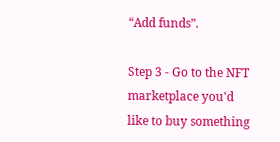“Add funds”.

Step 3 - Go to the NFT marketplace you'd like to buy something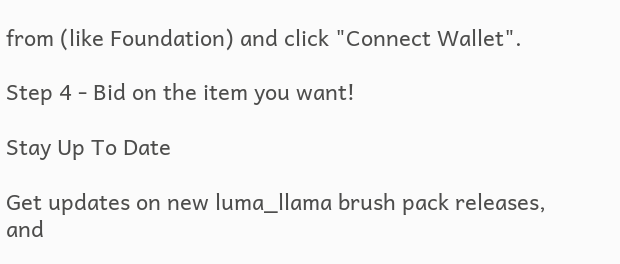from (like Foundation) and click "Connect Wallet".

Step 4 - Bid on the item you want!

Stay Up To Date

Get updates on new luma_llama brush pack releases, and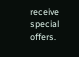receive special offers.